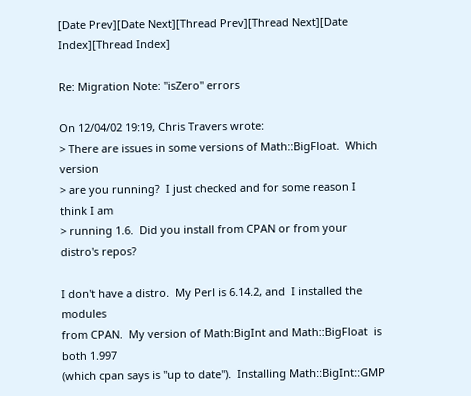[Date Prev][Date Next][Thread Prev][Thread Next][Date Index][Thread Index]

Re: Migration Note: "isZero" errors

On 12/04/02 19:19, Chris Travers wrote:
> There are issues in some versions of Math::BigFloat.  Which version
> are you running?  I just checked and for some reason I think I am
> running 1.6.  Did you install from CPAN or from your distro's repos?

I don't have a distro.  My Perl is 6.14.2, and  I installed the modules
from CPAN.  My version of Math:BigInt and Math::BigFloat  is both 1.997
(which cpan says is "up to date").  Installing Math::BigInt::GMP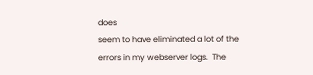does
seem to have eliminated a lot of the errors in my webserver logs.  The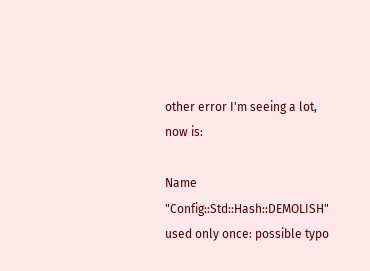other error I'm seeing a lot, now is:

Name "Config::Std::Hash::DEMOLISH" used only once: possible typo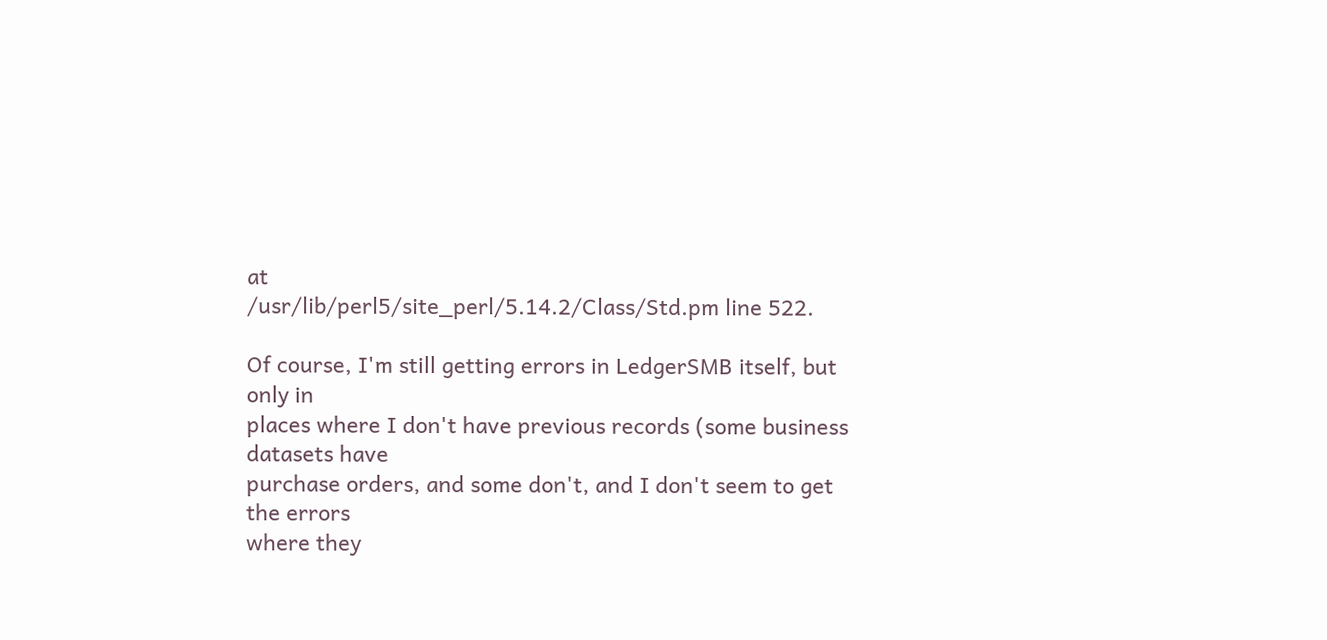at
/usr/lib/perl5/site_perl/5.14.2/Class/Std.pm line 522.

Of course, I'm still getting errors in LedgerSMB itself, but only in
places where I don't have previous records (some business datasets have
purchase orders, and some don't, and I don't seem to get the errors
where they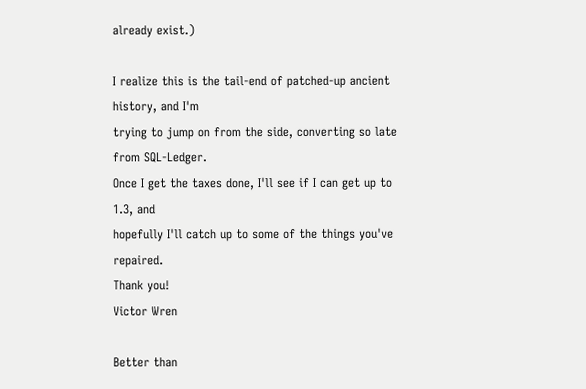already exist.)

I realize this is the tail-end of patched-up ancient history, and I'm
trying to jump on from the side, converting so late from SQL-Ledger.
Once I get the taxes done, I'll see if I can get up to 1.3, and
hopefully I'll catch up to some of the things you've repaired.
Thank you!
Victor Wren

Better than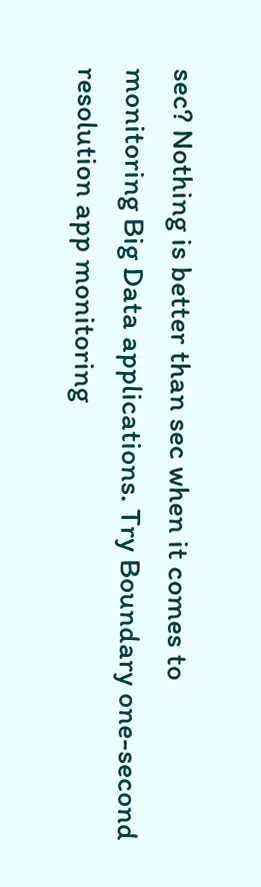sec? Nothing is better than sec when it comes to
monitoring Big Data applications. Try Boundary one-second
resolution app monitoring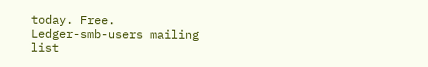today. Free.
Ledger-smb-users mailing list